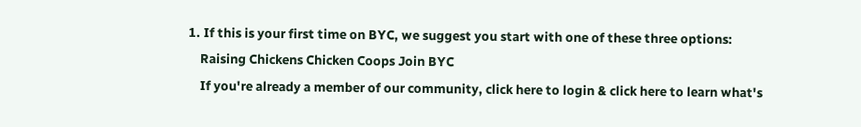1. If this is your first time on BYC, we suggest you start with one of these three options:
    Raising Chickens Chicken Coops Join BYC
    If you're already a member of our community, click here to login & click here to learn what's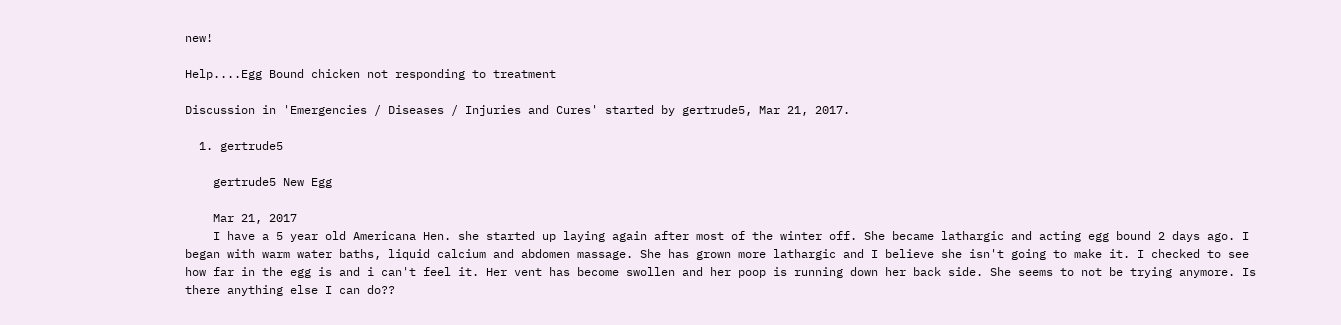new!

Help....Egg Bound chicken not responding to treatment

Discussion in 'Emergencies / Diseases / Injuries and Cures' started by gertrude5, Mar 21, 2017.

  1. gertrude5

    gertrude5 New Egg

    Mar 21, 2017
    I have a 5 year old Americana Hen. she started up laying again after most of the winter off. She became lathargic and acting egg bound 2 days ago. I began with warm water baths, liquid calcium and abdomen massage. She has grown more lathargic and I believe she isn't going to make it. I checked to see how far in the egg is and i can't feel it. Her vent has become swollen and her poop is running down her back side. She seems to not be trying anymore. Is there anything else I can do??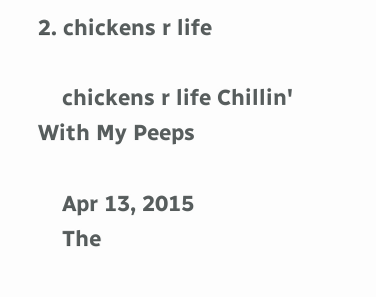2. chickens r life

    chickens r life Chillin' With My Peeps

    Apr 13, 2015
    The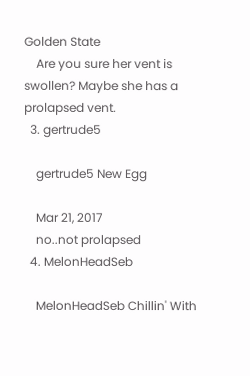Golden State
    Are you sure her vent is swollen? Maybe she has a prolapsed vent.
  3. gertrude5

    gertrude5 New Egg

    Mar 21, 2017
    no..not prolapsed
  4. MelonHeadSeb

    MelonHeadSeb Chillin' With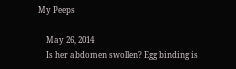My Peeps

    May 26, 2014
    Is her abdomen swollen? Egg binding is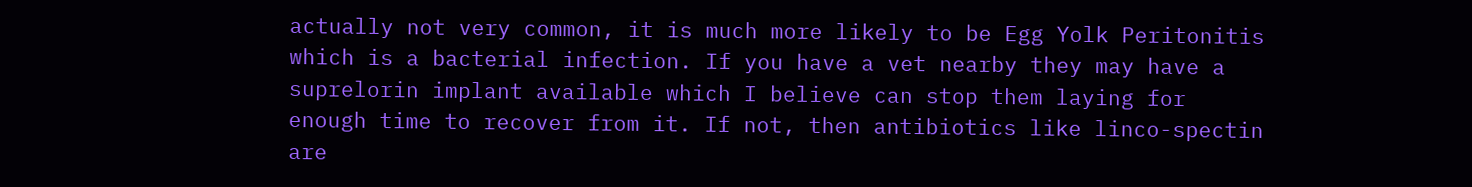actually not very common, it is much more likely to be Egg Yolk Peritonitis which is a bacterial infection. If you have a vet nearby they may have a suprelorin implant available which I believe can stop them laying for enough time to recover from it. If not, then antibiotics like linco-spectin are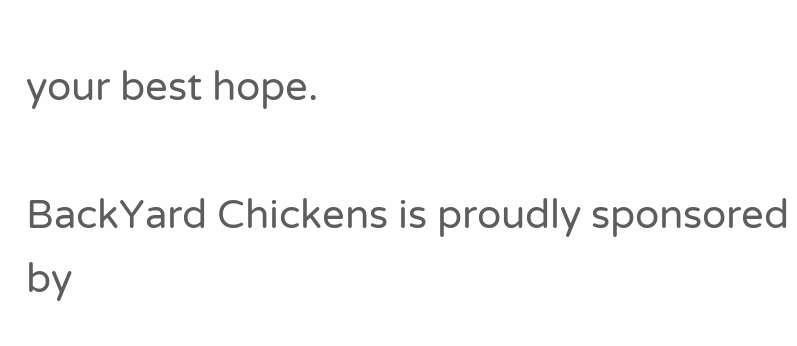your best hope.

BackYard Chickens is proudly sponsored by